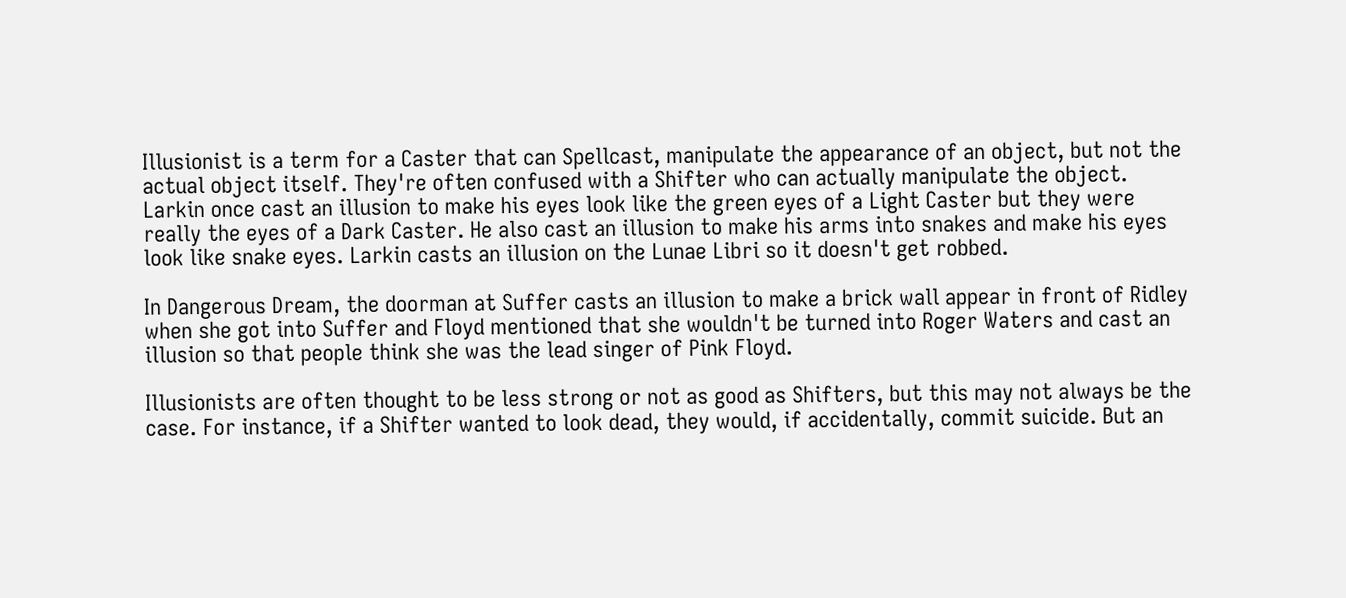Illusionist is a term for a Caster that can Spellcast, manipulate the appearance of an object, but not the actual object itself. They're often confused with a Shifter who can actually manipulate the object. Larkin once cast an illusion to make his eyes look like the green eyes of a Light Caster but they were really the eyes of a Dark Caster. He also cast an illusion to make his arms into snakes and make his eyes look like snake eyes. Larkin casts an illusion on the Lunae Libri so it doesn't get robbed.

In Dangerous Dream, the doorman at Suffer casts an illusion to make a brick wall appear in front of Ridley when she got into Suffer and Floyd mentioned that she wouldn't be turned into Roger Waters and cast an illusion so that people think she was the lead singer of Pink Floyd.

Illusionists are often thought to be less strong or not as good as Shifters, but this may not always be the case. For instance, if a Shifter wanted to look dead, they would, if accidentally, commit suicide. But an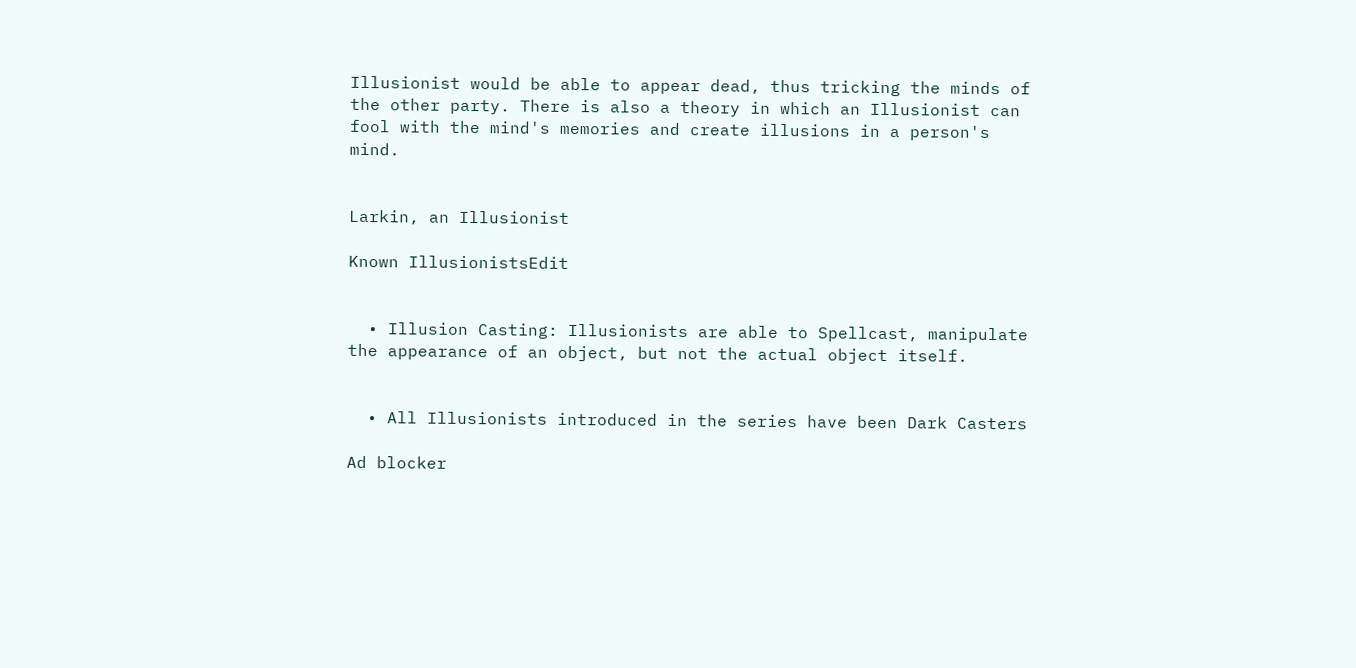Illusionist would be able to appear dead, thus tricking the minds of the other party. There is also a theory in which an Illusionist can fool with the mind's memories and create illusions in a person's mind.


Larkin, an Illusionist

Known IllusionistsEdit


  • Illusion Casting: Illusionists are able to Spellcast, manipulate the appearance of an object, but not the actual object itself.


  • All Illusionists introduced in the series have been Dark Casters

Ad blocker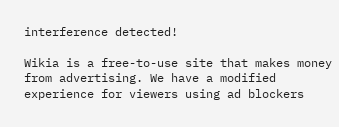interference detected!

Wikia is a free-to-use site that makes money from advertising. We have a modified experience for viewers using ad blockers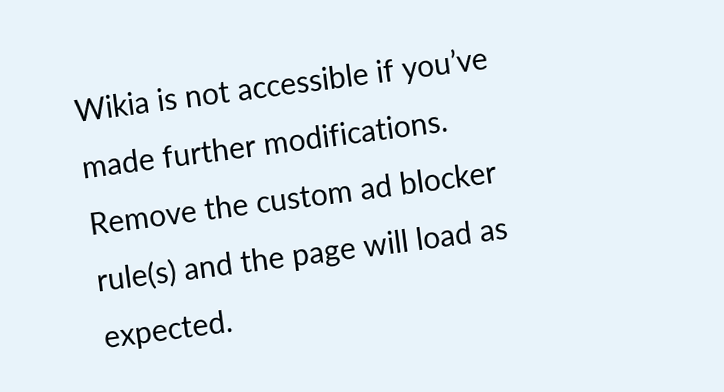Wikia is not accessible if you’ve made further modifications. Remove the custom ad blocker rule(s) and the page will load as expected.